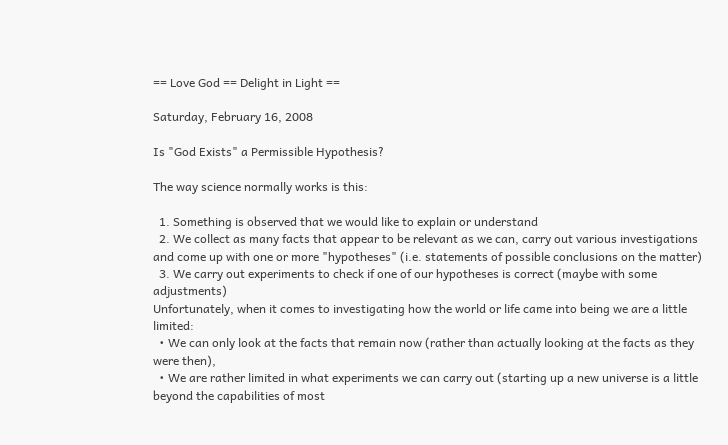== Love God == Delight in Light ==

Saturday, February 16, 2008

Is "God Exists" a Permissible Hypothesis?

The way science normally works is this:

  1. Something is observed that we would like to explain or understand
  2. We collect as many facts that appear to be relevant as we can, carry out various investigations and come up with one or more "hypotheses" (i.e. statements of possible conclusions on the matter)
  3. We carry out experiments to check if one of our hypotheses is correct (maybe with some adjustments)
Unfortunately, when it comes to investigating how the world or life came into being we are a little limited:
  • We can only look at the facts that remain now (rather than actually looking at the facts as they were then),
  • We are rather limited in what experiments we can carry out (starting up a new universe is a little beyond the capabilities of most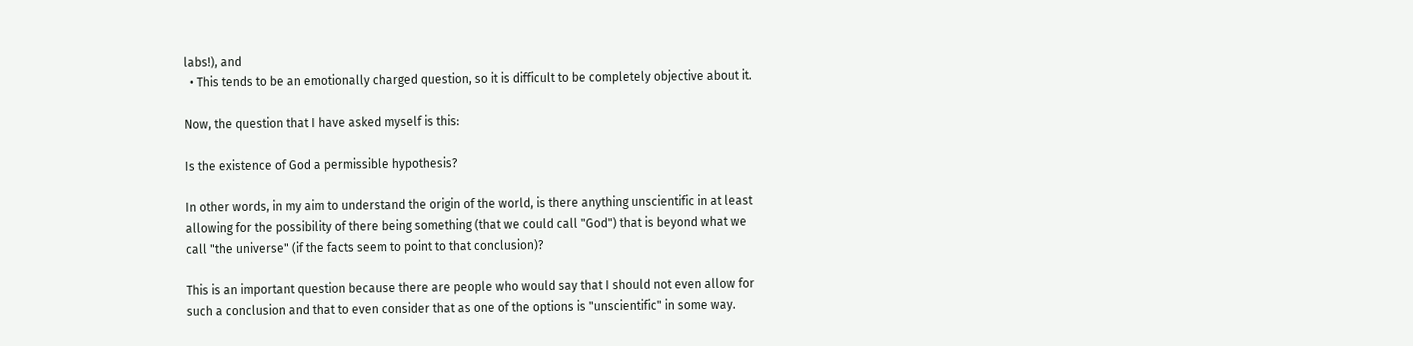labs!), and
  • This tends to be an emotionally charged question, so it is difficult to be completely objective about it.

Now, the question that I have asked myself is this:

Is the existence of God a permissible hypothesis?

In other words, in my aim to understand the origin of the world, is there anything unscientific in at least allowing for the possibility of there being something (that we could call "God") that is beyond what we call "the universe" (if the facts seem to point to that conclusion)?

This is an important question because there are people who would say that I should not even allow for such a conclusion and that to even consider that as one of the options is "unscientific" in some way.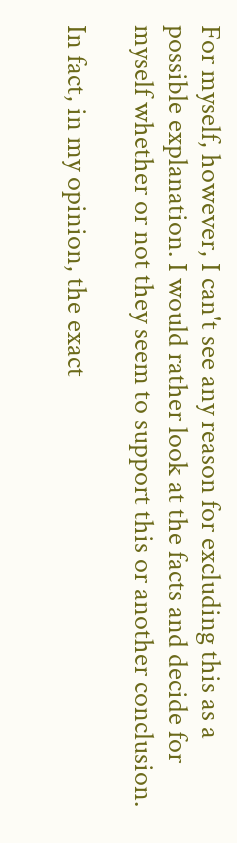For myself, however, I can't see any reason for excluding this as a possible explanation. I would rather look at the facts and decide for myself whether or not they seem to support this or another conclusion.

In fact, in my opinion, the exact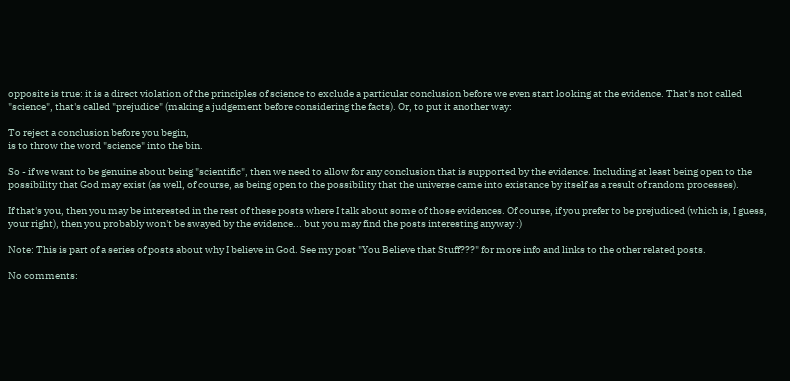opposite is true: it is a direct violation of the principles of science to exclude a particular conclusion before we even start looking at the evidence. That's not called "science", that's called "prejudice" (making a judgement before considering the facts). Or, to put it another way:

To reject a conclusion before you begin,
is to throw the word "science" into the bin.

So - if we want to be genuine about being "scientific", then we need to allow for any conclusion that is supported by the evidence. Including at least being open to the possibility that God may exist (as well, of course, as being open to the possibility that the universe came into existance by itself as a result of random processes).

If that's you, then you may be interested in the rest of these posts where I talk about some of those evidences. Of course, if you prefer to be prejudiced (which is, I guess, your right), then you probably won't be swayed by the evidence... but you may find the posts interesting anyway :)

Note: This is part of a series of posts about why I believe in God. See my post "You Believe that Stuff???" for more info and links to the other related posts.

No comments: